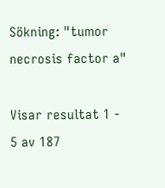Sökning: "tumor necrosis factor a"

Visar resultat 1 - 5 av 187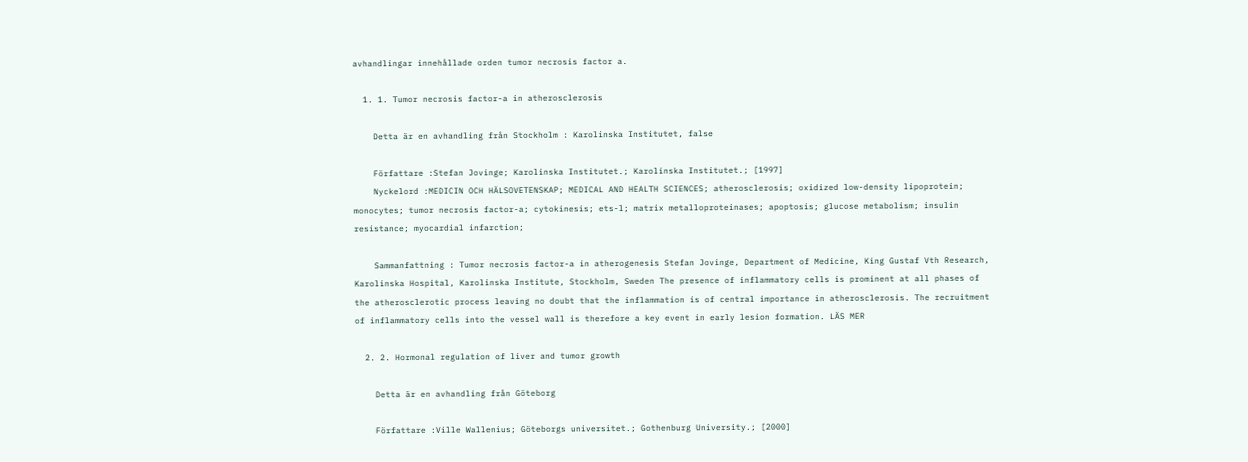avhandlingar innehållade orden tumor necrosis factor a.

  1. 1. Tumor necrosis factor-a in atherosclerosis

    Detta är en avhandling från Stockholm : Karolinska Institutet, false

    Författare :Stefan Jovinge; Karolinska Institutet.; Karolinska Institutet.; [1997]
    Nyckelord :MEDICIN OCH HÄLSOVETENSKAP; MEDICAL AND HEALTH SCIENCES; atherosclerosis; oxidized low-density lipoprotein; monocytes; tumor necrosis factor-a; cytokinesis; ets-l; matrix metalloproteinases; apoptosis; glucose metabolism; insulin resistance; myocardial infarction;

    Sammanfattning : Tumor necrosis factor-a in atherogenesis Stefan Jovinge, Department of Medicine, King Gustaf Vth Research, Karolinska Hospital, Karolinska Institute, Stockholm, Sweden The presence of inflammatory cells is prominent at all phases of the atherosclerotic process leaving no doubt that the inflammation is of central importance in atherosclerosis. The recruitment of inflammatory cells into the vessel wall is therefore a key event in early lesion formation. LÄS MER

  2. 2. Hormonal regulation of liver and tumor growth

    Detta är en avhandling från Göteborg

    Författare :Ville Wallenius; Göteborgs universitet.; Gothenburg University.; [2000]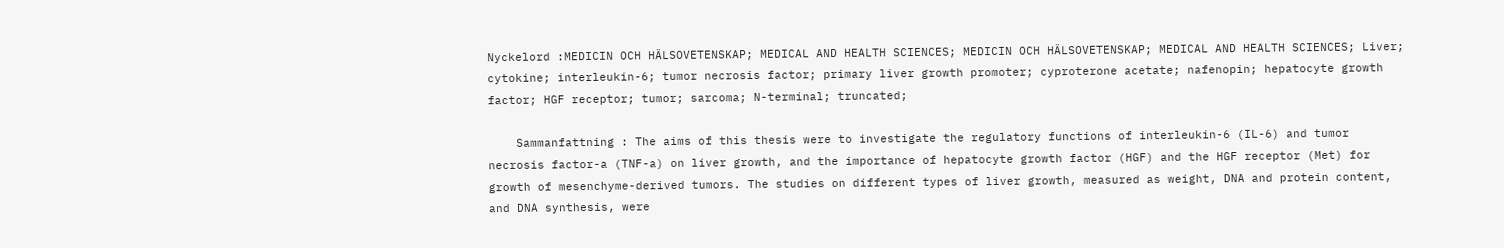Nyckelord :MEDICIN OCH HÄLSOVETENSKAP; MEDICAL AND HEALTH SCIENCES; MEDICIN OCH HÄLSOVETENSKAP; MEDICAL AND HEALTH SCIENCES; Liver; cytokine; interleukin-6; tumor necrosis factor; primary liver growth promoter; cyproterone acetate; nafenopin; hepatocyte growth factor; HGF receptor; tumor; sarcoma; N-terminal; truncated;

    Sammanfattning : The aims of this thesis were to investigate the regulatory functions of interleukin-6 (IL-6) and tumor necrosis factor-a (TNF-a) on liver growth, and the importance of hepatocyte growth factor (HGF) and the HGF receptor (Met) for growth of mesenchyme-derived tumors. The studies on different types of liver growth, measured as weight, DNA and protein content, and DNA synthesis, were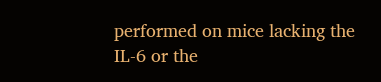performed on mice lacking the IL-6 or the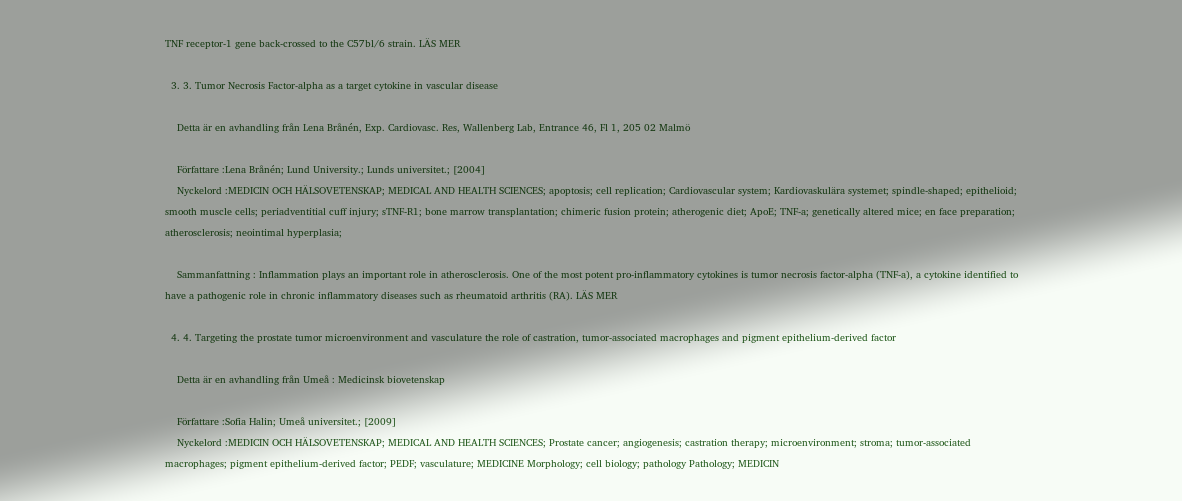TNF receptor-1 gene back-crossed to the C57bl/6 strain. LÄS MER

  3. 3. Tumor Necrosis Factor-alpha as a target cytokine in vascular disease

    Detta är en avhandling från Lena Brånén, Exp. Cardiovasc. Res, Wallenberg Lab, Entrance 46, Fl 1, 205 02 Malmö

    Författare :Lena Brånén; Lund University.; Lunds universitet.; [2004]
    Nyckelord :MEDICIN OCH HÄLSOVETENSKAP; MEDICAL AND HEALTH SCIENCES; apoptosis; cell replication; Cardiovascular system; Kardiovaskulära systemet; spindle-shaped; epithelioid; smooth muscle cells; periadventitial cuff injury; sTNF-R1; bone marrow transplantation; chimeric fusion protein; atherogenic diet; ApoE; TNF-a; genetically altered mice; en face preparation; atherosclerosis; neointimal hyperplasia;

    Sammanfattning : Inflammation plays an important role in atherosclerosis. One of the most potent pro-inflammatory cytokines is tumor necrosis factor-alpha (TNF-a), a cytokine identified to have a pathogenic role in chronic inflammatory diseases such as rheumatoid arthritis (RA). LÄS MER

  4. 4. Targeting the prostate tumor microenvironment and vasculature the role of castration, tumor-associated macrophages and pigment epithelium-derived factor

    Detta är en avhandling från Umeå : Medicinsk biovetenskap

    Författare :Sofia Halin; Umeå universitet.; [2009]
    Nyckelord :MEDICIN OCH HÄLSOVETENSKAP; MEDICAL AND HEALTH SCIENCES; Prostate cancer; angiogenesis; castration therapy; microenvironment; stroma; tumor-associated macrophages; pigment epithelium-derived factor; PEDF; vasculature; MEDICINE Morphology; cell biology; pathology Pathology; MEDICIN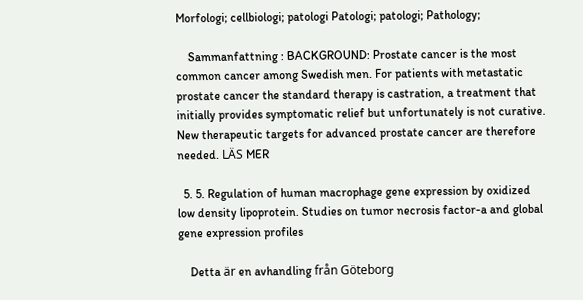Morfologi; cellbiologi; patologi Patologi; patologi; Pathology;

    Sammanfattning : BACKGROUND: Prostate cancer is the most common cancer among Swedish men. For patients with metastatic prostate cancer the standard therapy is castration, a treatment that initially provides symptomatic relief but unfortunately is not curative. New therapeutic targets for advanced prostate cancer are therefore needed. LÄS MER

  5. 5. Regulation of human macrophage gene expression by oxidized low density lipoprotein. Studies on tumor necrosis factor-a and global gene expression profiles

    Detta är en avhandling från Göteborg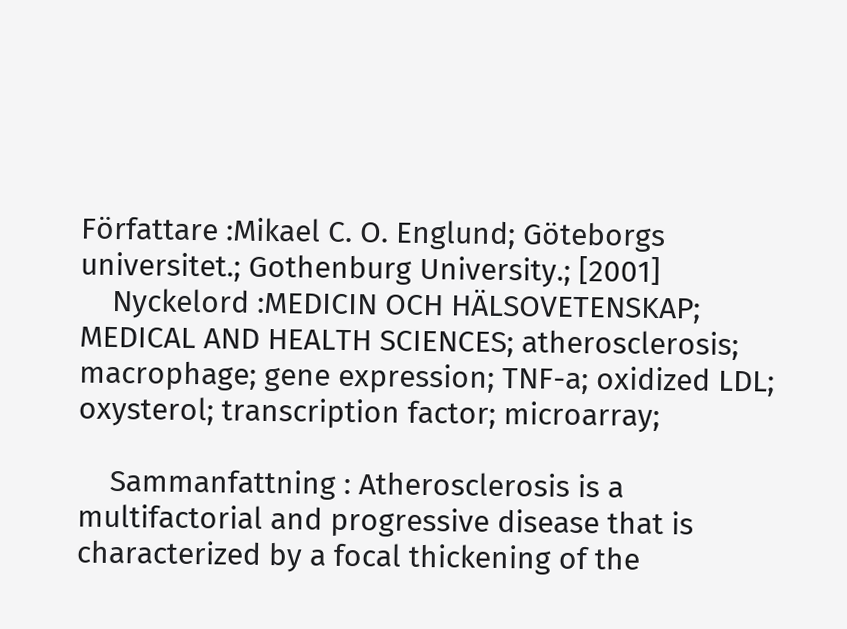Författare :Mikael C. O. Englund; Göteborgs universitet.; Gothenburg University.; [2001]
    Nyckelord :MEDICIN OCH HÄLSOVETENSKAP; MEDICAL AND HEALTH SCIENCES; atherosclerosis; macrophage; gene expression; TNF-a; oxidized LDL; oxysterol; transcription factor; microarray;

    Sammanfattning : Atherosclerosis is a multifactorial and progressive disease that is characterized by a focal thickening of the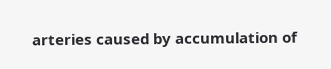arteries caused by accumulation of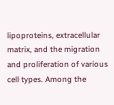lipoproteins, extracellular matrix, and the migration and proliferation of various cell types. Among the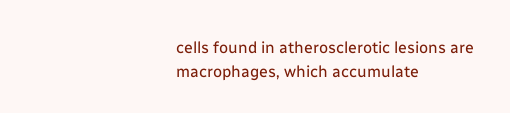cells found in atherosclerotic lesions are macrophages, which accumulate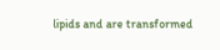lipids and are transformed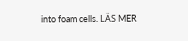into foam cells. LÄS MER